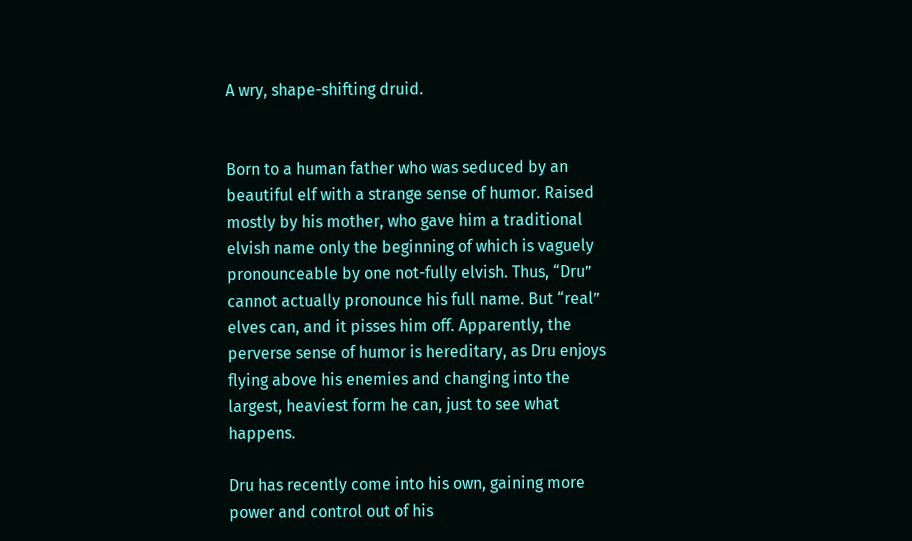A wry, shape-shifting druid.


Born to a human father who was seduced by an beautiful elf with a strange sense of humor. Raised mostly by his mother, who gave him a traditional elvish name only the beginning of which is vaguely pronounceable by one not-fully elvish. Thus, “Dru” cannot actually pronounce his full name. But “real” elves can, and it pisses him off. Apparently, the perverse sense of humor is hereditary, as Dru enjoys flying above his enemies and changing into the largest, heaviest form he can, just to see what happens.

Dru has recently come into his own, gaining more power and control out of his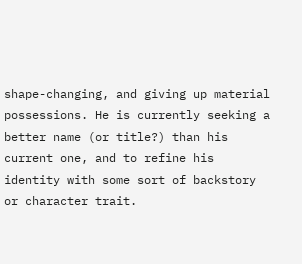shape-changing, and giving up material possessions. He is currently seeking a better name (or title?) than his current one, and to refine his identity with some sort of backstory or character trait.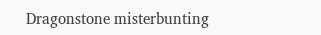Dragonstone misterbunting